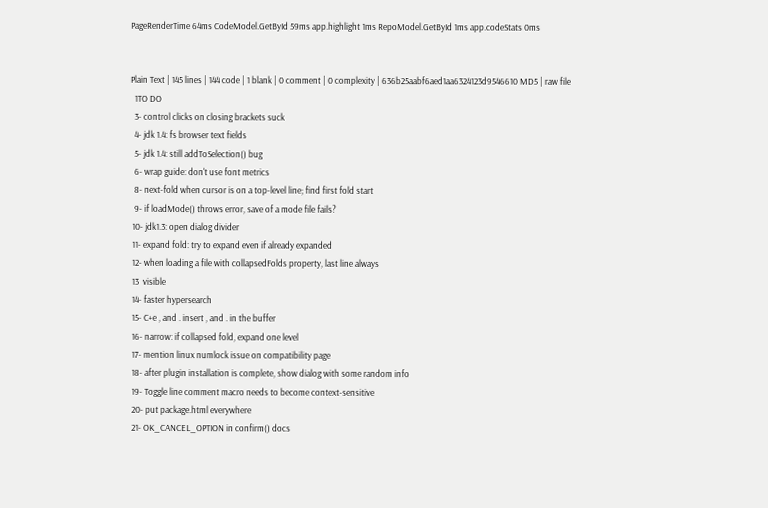PageRenderTime 64ms CodeModel.GetById 59ms app.highlight 1ms RepoModel.GetById 1ms app.codeStats 0ms


Plain Text | 145 lines | 144 code | 1 blank | 0 comment | 0 complexity | 636b25aabf6aed1aa6324123d9546610 MD5 | raw file
  1TO DO
  3- control clicks on closing brackets suck
  4- jdk 1.4: fs browser text fields
  5- jdk 1.4: still addToSelection() bug
  6- wrap guide: don't use font metrics
  8- next-fold when cursor is on a top-level line; find first fold start
  9- if loadMode() throws error, save of a mode file fails?
 10- jdk1.3: open dialog divider
 11- expand fold: try to expand even if already expanded
 12- when loading a file with collapsedFolds property, last line always
 13  visible
 14- faster hypersearch
 15- C+e , and . insert , and . in the buffer
 16- narrow: if collapsed fold, expand one level
 17- mention linux numlock issue on compatibility page
 18- after plugin installation is complete, show dialog with some random info
 19- Toggle line comment macro needs to become context-sensitive
 20- put package.html everywhere
 21- OK_CANCEL_OPTION in confirm() docs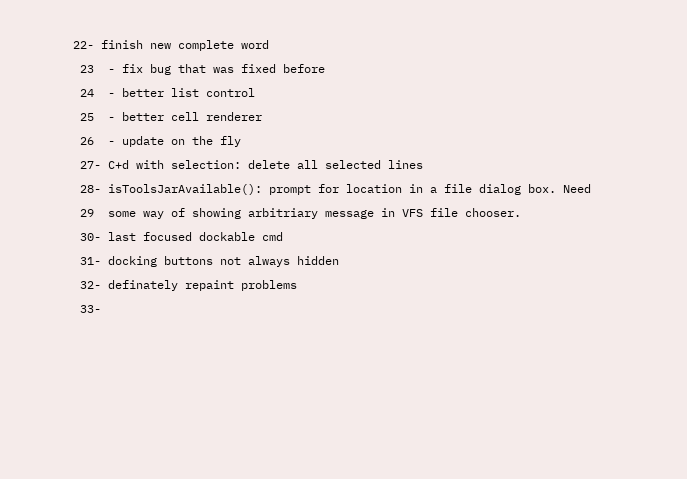22- finish new complete word
 23  - fix bug that was fixed before
 24  - better list control
 25  - better cell renderer
 26  - update on the fly
 27- C+d with selection: delete all selected lines
 28- isToolsJarAvailable(): prompt for location in a file dialog box. Need
 29  some way of showing arbitriary message in VFS file chooser.
 30- last focused dockable cmd
 31- docking buttons not always hidden
 32- definately repaint problems
 33-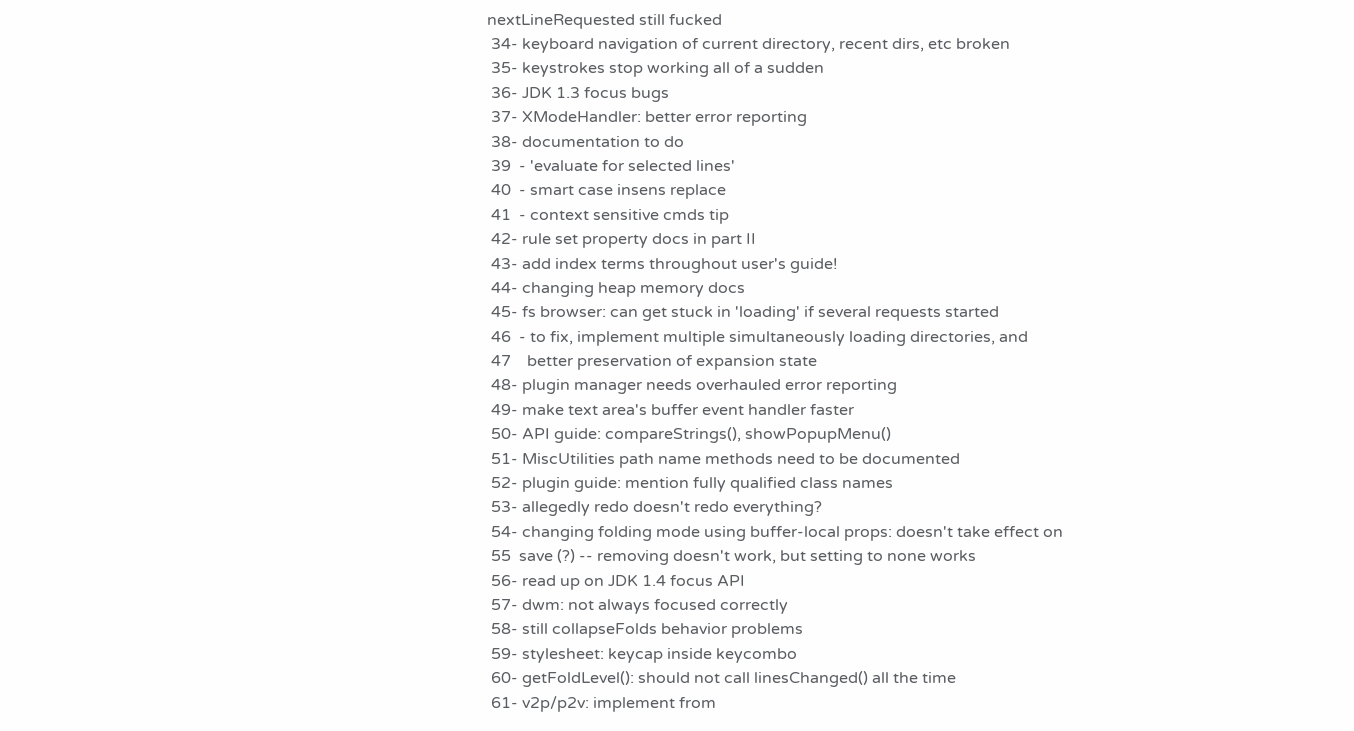nextLineRequested still fucked
 34- keyboard navigation of current directory, recent dirs, etc broken
 35- keystrokes stop working all of a sudden
 36- JDK 1.3 focus bugs
 37- XModeHandler: better error reporting
 38- documentation to do
 39  - 'evaluate for selected lines'
 40  - smart case insens replace
 41  - context sensitive cmds tip
 42- rule set property docs in part II
 43- add index terms throughout user's guide!
 44- changing heap memory docs
 45- fs browser: can get stuck in 'loading' if several requests started
 46  - to fix, implement multiple simultaneously loading directories, and
 47    better preservation of expansion state
 48- plugin manager needs overhauled error reporting
 49- make text area's buffer event handler faster
 50- API guide: compareStrings(), showPopupMenu()
 51- MiscUtilities path name methods need to be documented
 52- plugin guide: mention fully qualified class names
 53- allegedly redo doesn't redo everything?
 54- changing folding mode using buffer-local props: doesn't take effect on
 55  save (?) -- removing doesn't work, but setting to none works
 56- read up on JDK 1.4 focus API
 57- dwm: not always focused correctly
 58- still collapseFolds behavior problems
 59- stylesheet: keycap inside keycombo
 60- getFoldLevel(): should not call linesChanged() all the time
 61- v2p/p2v: implement from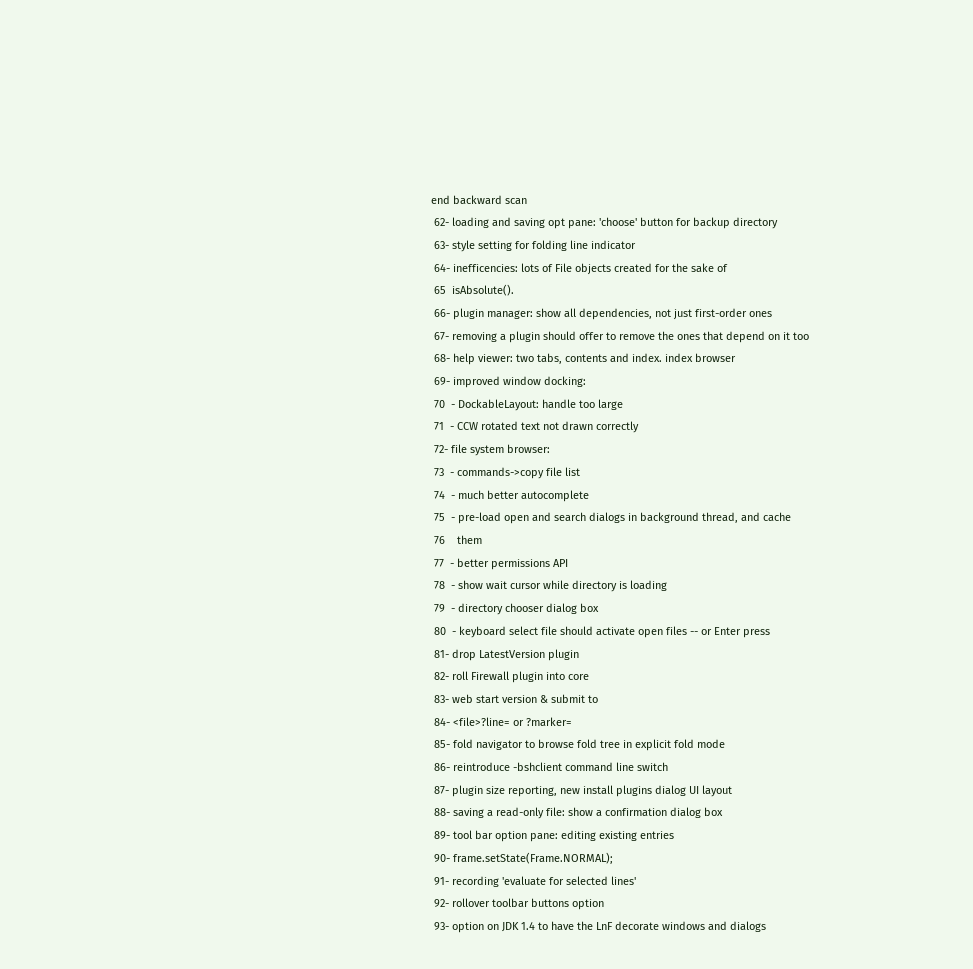end backward scan
 62- loading and saving opt pane: 'choose' button for backup directory
 63- style setting for folding line indicator
 64- inefficencies: lots of File objects created for the sake of
 65  isAbsolute().
 66- plugin manager: show all dependencies, not just first-order ones
 67- removing a plugin should offer to remove the ones that depend on it too
 68- help viewer: two tabs, contents and index. index browser
 69- improved window docking:
 70  - DockableLayout: handle too large
 71  - CCW rotated text not drawn correctly
 72- file system browser:
 73  - commands->copy file list
 74  - much better autocomplete
 75  - pre-load open and search dialogs in background thread, and cache
 76    them
 77  - better permissions API
 78  - show wait cursor while directory is loading
 79  - directory chooser dialog box
 80  - keyboard select file should activate open files -- or Enter press
 81- drop LatestVersion plugin
 82- roll Firewall plugin into core
 83- web start version & submit to
 84- <file>?line= or ?marker=
 85- fold navigator to browse fold tree in explicit fold mode
 86- reintroduce -bshclient command line switch
 87- plugin size reporting, new install plugins dialog UI layout
 88- saving a read-only file: show a confirmation dialog box
 89- tool bar option pane: editing existing entries
 90- frame.setState(Frame.NORMAL);
 91- recording 'evaluate for selected lines'
 92- rollover toolbar buttons option
 93- option on JDK 1.4 to have the LnF decorate windows and dialogs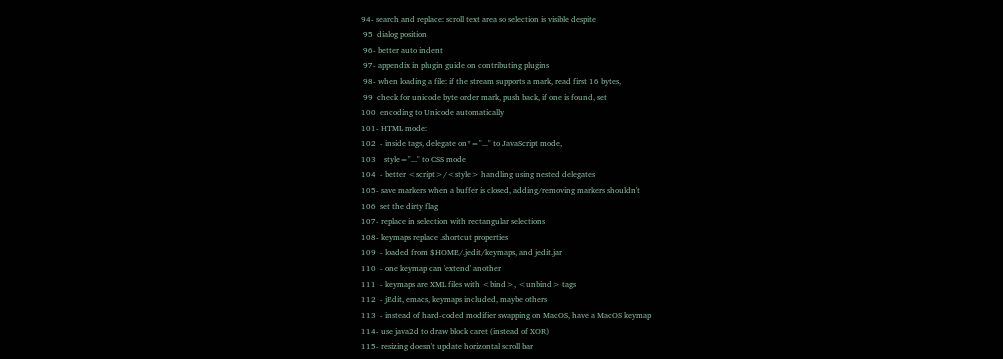94- search and replace: scroll text area so selection is visible despite
 95  dialog position
 96- better auto indent
 97- appendix in plugin guide on contributing plugins
 98- when loading a file: if the stream supports a mark, read first 16 bytes,
 99  check for unicode byte order mark, push back, if one is found, set
100  encoding to Unicode automatically
101- HTML mode:
102  - inside tags, delegate on*="..." to JavaScript mode,
103    style="..." to CSS mode
104  - better <script>/<style> handling using nested delegates
105- save markers when a buffer is closed, adding/removing markers shouldn't
106  set the dirty flag
107- replace in selection with rectangular selections
108- keymaps replace .shortcut properties
109  - loaded from $HOME/.jedit/keymaps, and jedit.jar
110  - one keymap can 'extend' another
111  - keymaps are XML files with <bind>, <unbind> tags
112  - jEdit, emacs, keymaps included, maybe others
113  - instead of hard-coded modifier swapping on MacOS, have a MacOS keymap
114- use java2d to draw block caret (instead of XOR)
115- resizing doesn't update horizontal scroll bar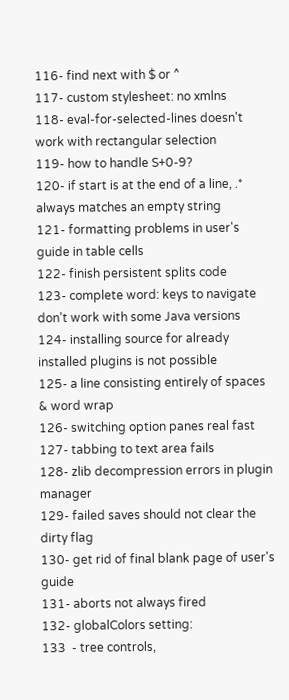116- find next with $ or ^
117- custom stylesheet: no xmlns
118- eval-for-selected-lines doesn't work with rectangular selection
119- how to handle S+0-9?
120- if start is at the end of a line, .* always matches an empty string
121- formatting problems in user's guide in table cells
122- finish persistent splits code
123- complete word: keys to navigate don't work with some Java versions
124- installing source for already installed plugins is not possible
125- a line consisting entirely of spaces & word wrap
126- switching option panes real fast
127- tabbing to text area fails
128- zlib decompression errors in plugin manager
129- failed saves should not clear the dirty flag
130- get rid of final blank page of user's guide
131- aborts not always fired
132- globalColors setting:
133  - tree controls,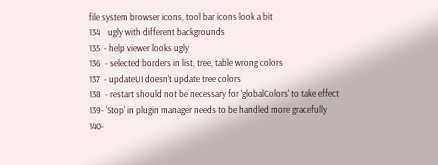file system browser icons, tool bar icons look a bit
134    ugly with different backgrounds
135  - help viewer looks ugly
136  - selected borders in list, tree, table wrong colors
137  - updateUI doesn't update tree colors
138  - restart should not be necessary for 'globalColors' to take effect
139- 'Stop' in plugin manager needs to be handled more gracefully
140-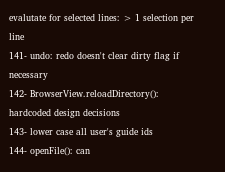evalutate for selected lines: > 1 selection per line
141- undo: redo doesn't clear dirty flag if necessary
142- BrowserView.reloadDirectory(): hardcoded design decisions
143- lower case all user's guide ids
144- openFile(): can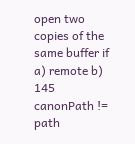open two copies of the same buffer if a) remote b)
145  canonPath != path